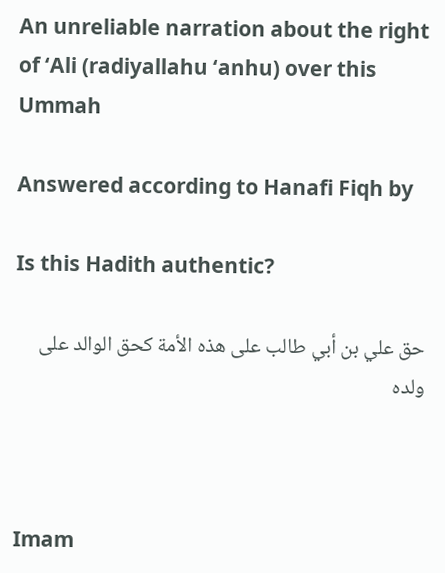An unreliable narration about the right of ‘Ali (radiyallahu ‘anhu) over this Ummah

Answered according to Hanafi Fiqh by

Is this Hadith authentic?

حق علي بن أبي طالب على هذه الأمة كحق الوالد على ولده



Imam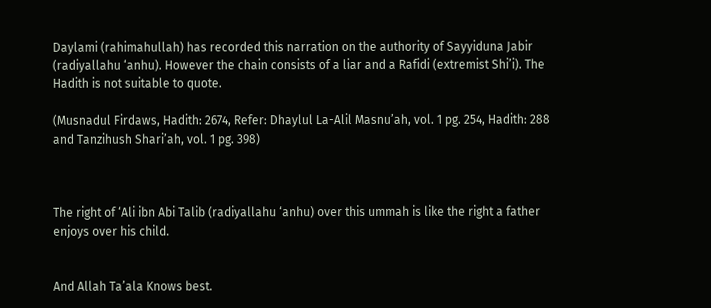Daylami (rahimahullah) has recorded this narration on the authority of Sayyiduna Jabir (radiyallahu ‘anhu). However the chain consists of a liar and a Rafidi (extremist Shi’i). The Hadith is not suitable to quote.

(Musnadul Firdaws, Hadith: 2674, Refer: Dhaylul La-Alil Masnu’ah, vol. 1 pg. 254, Hadith: 288 and Tanzihush Shari’ah, vol. 1 pg. 398)



The right of ‘Ali ibn Abi Talib (radiyallahu ‘anhu) over this ummah is like the right a father enjoys over his child.


And Allah Ta’ala Knows best.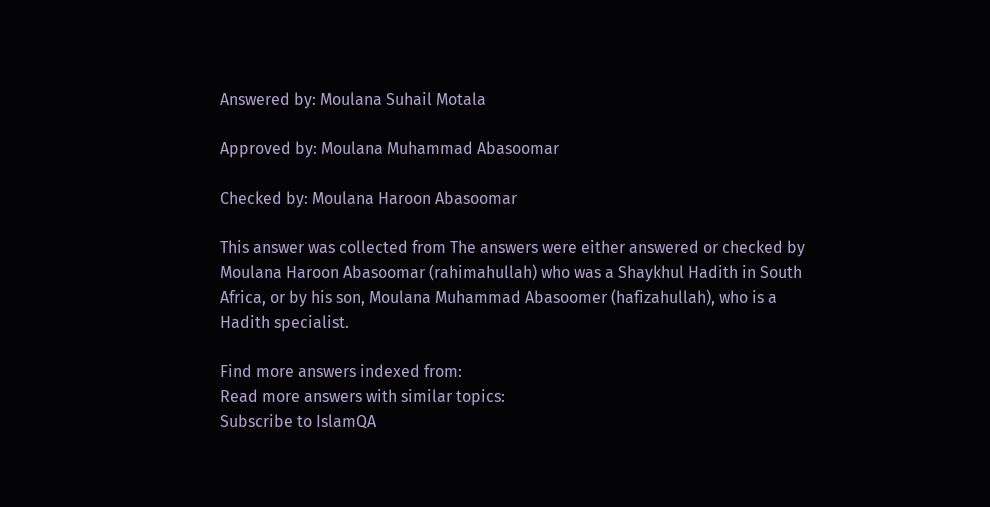Answered by: Moulana Suhail Motala

Approved by: Moulana Muhammad Abasoomar

Checked by: Moulana Haroon Abasoomar

This answer was collected from The answers were either answered or checked by Moulana Haroon Abasoomar (rahimahullah) who was a Shaykhul Hadith in South Africa, or by his son, Moulana Muhammad Abasoomer (hafizahullah), who is a Hadith specialist.

Find more answers indexed from:
Read more answers with similar topics:
Subscribe to IslamQA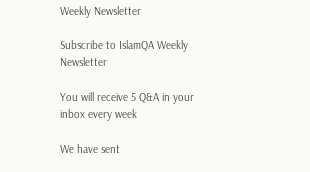Weekly Newsletter

Subscribe to IslamQA Weekly Newsletter

You will receive 5 Q&A in your inbox every week

We have sent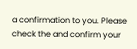a confirmation to you. Please check the and confirm your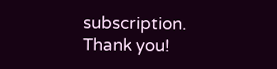subscription. Thank you!